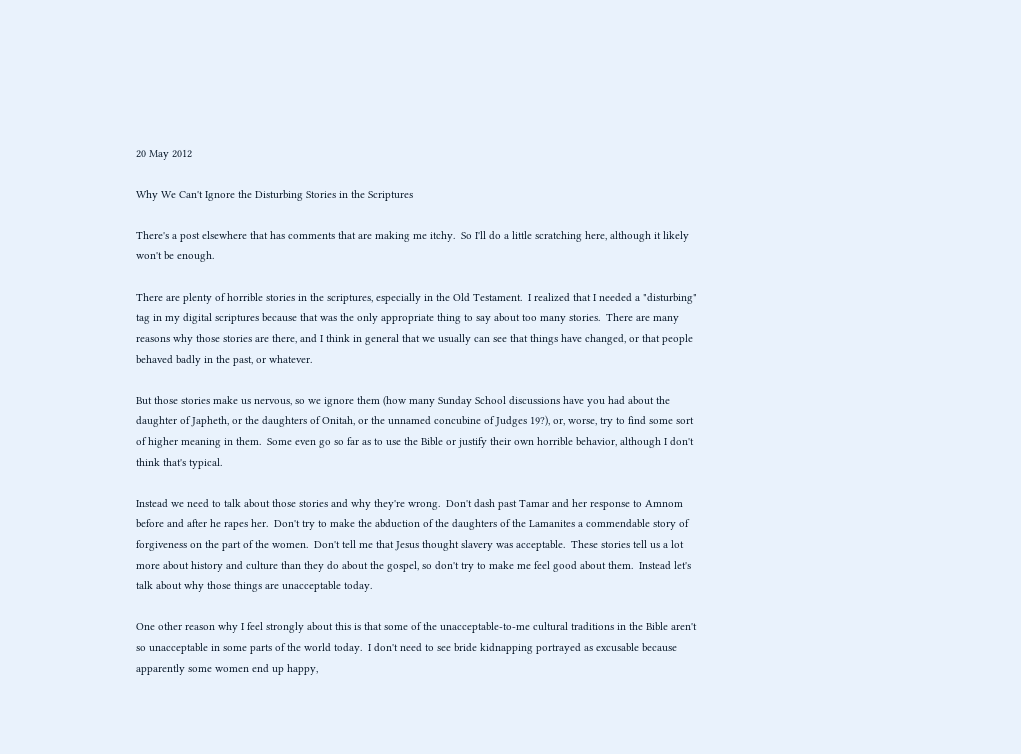20 May 2012

Why We Can't Ignore the Disturbing Stories in the Scriptures

There's a post elsewhere that has comments that are making me itchy.  So I'll do a little scratching here, although it likely won't be enough.

There are plenty of horrible stories in the scriptures, especially in the Old Testament.  I realized that I needed a "disturbing" tag in my digital scriptures because that was the only appropriate thing to say about too many stories.  There are many reasons why those stories are there, and I think in general that we usually can see that things have changed, or that people behaved badly in the past, or whatever.

But those stories make us nervous, so we ignore them (how many Sunday School discussions have you had about the daughter of Japheth, or the daughters of Onitah, or the unnamed concubine of Judges 19?), or, worse, try to find some sort of higher meaning in them.  Some even go so far as to use the Bible or justify their own horrible behavior, although I don't think that's typical.

Instead we need to talk about those stories and why they're wrong.  Don't dash past Tamar and her response to Amnom before and after he rapes her.  Don't try to make the abduction of the daughters of the Lamanites a commendable story of forgiveness on the part of the women.  Don't tell me that Jesus thought slavery was acceptable.  These stories tell us a lot more about history and culture than they do about the gospel, so don't try to make me feel good about them.  Instead let's talk about why those things are unacceptable today.

One other reason why I feel strongly about this is that some of the unacceptable-to-me cultural traditions in the Bible aren't so unacceptable in some parts of the world today.  I don't need to see bride kidnapping portrayed as excusable because apparently some women end up happy,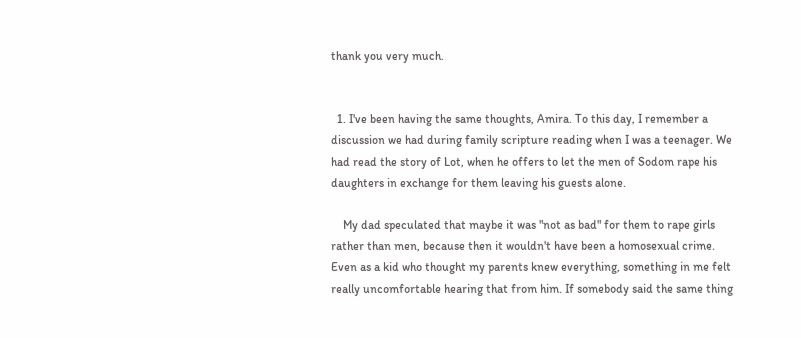thank you very much.


  1. I've been having the same thoughts, Amira. To this day, I remember a discussion we had during family scripture reading when I was a teenager. We had read the story of Lot, when he offers to let the men of Sodom rape his daughters in exchange for them leaving his guests alone.

    My dad speculated that maybe it was "not as bad" for them to rape girls rather than men, because then it wouldn't have been a homosexual crime. Even as a kid who thought my parents knew everything, something in me felt really uncomfortable hearing that from him. If somebody said the same thing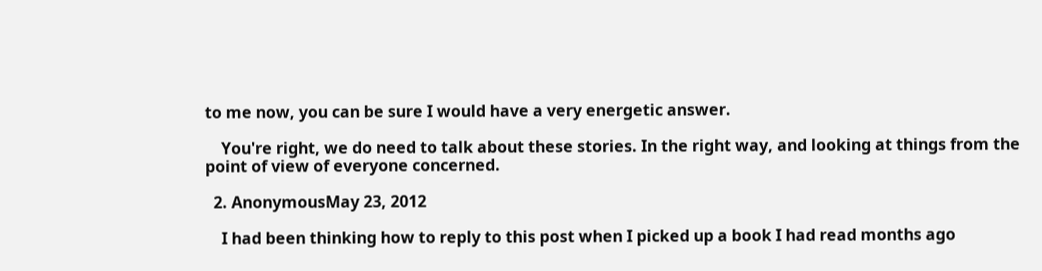to me now, you can be sure I would have a very energetic answer.

    You're right, we do need to talk about these stories. In the right way, and looking at things from the point of view of everyone concerned.

  2. AnonymousMay 23, 2012

    I had been thinking how to reply to this post when I picked up a book I had read months ago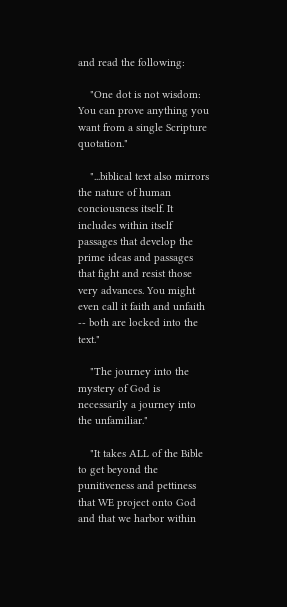and read the following:

    "One dot is not wisdom: You can prove anything you want from a single Scripture quotation."

    "...biblical text also mirrors the nature of human conciousness itself. It includes within itself passages that develop the prime ideas and passages that fight and resist those very advances. You might even call it faith and unfaith -- both are locked into the text."

    "The journey into the mystery of God is necessarily a journey into the unfamiliar."

    "It takes ALL of the Bible to get beyond the punitiveness and pettiness that WE project onto God and that we harbor within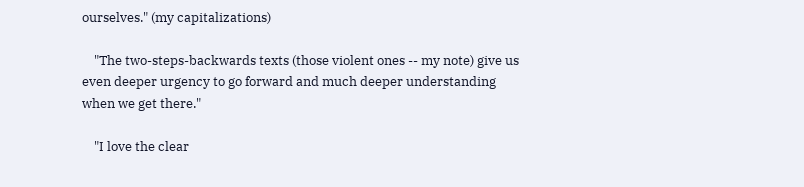ourselves." (my capitalizations)

    "The two-steps-backwards texts (those violent ones -- my note) give us even deeper urgency to go forward and much deeper understanding when we get there."

    "I love the clear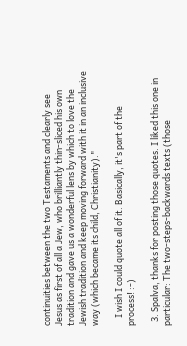continuities between the two Testaments and clearly see Jesus as first of all a Jew, who brilliantly thin-sliced his own tradition and gave us a wonderful lens by which to love the Jewish tradition and keep moving forward with it in an inclusive way (which became its child, Christianity)."

    I wish I could quote all of it. Basically, it's part of the process! :-)

  3. Spalva, thanks for posting those quotes. I liked this one in particular: The two-steps-backwards texts (those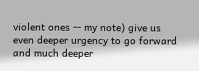violent ones -- my note) give us even deeper urgency to go forward and much deeper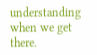understanding when we get there.